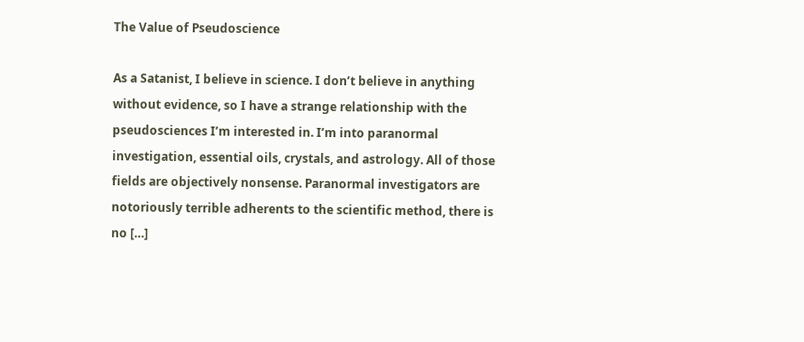The Value of Pseudoscience

As a Satanist, I believe in science. I don’t believe in anything without evidence, so I have a strange relationship with the pseudosciences I’m interested in. I’m into paranormal investigation, essential oils, crystals, and astrology. All of those fields are objectively nonsense. Paranormal investigators are notoriously terrible adherents to the scientific method, there is no […]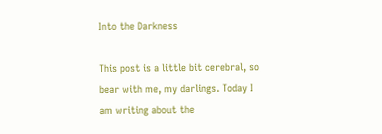Into the Darkness

This post is a little bit cerebral, so bear with me, my darlings. Today I am writing about the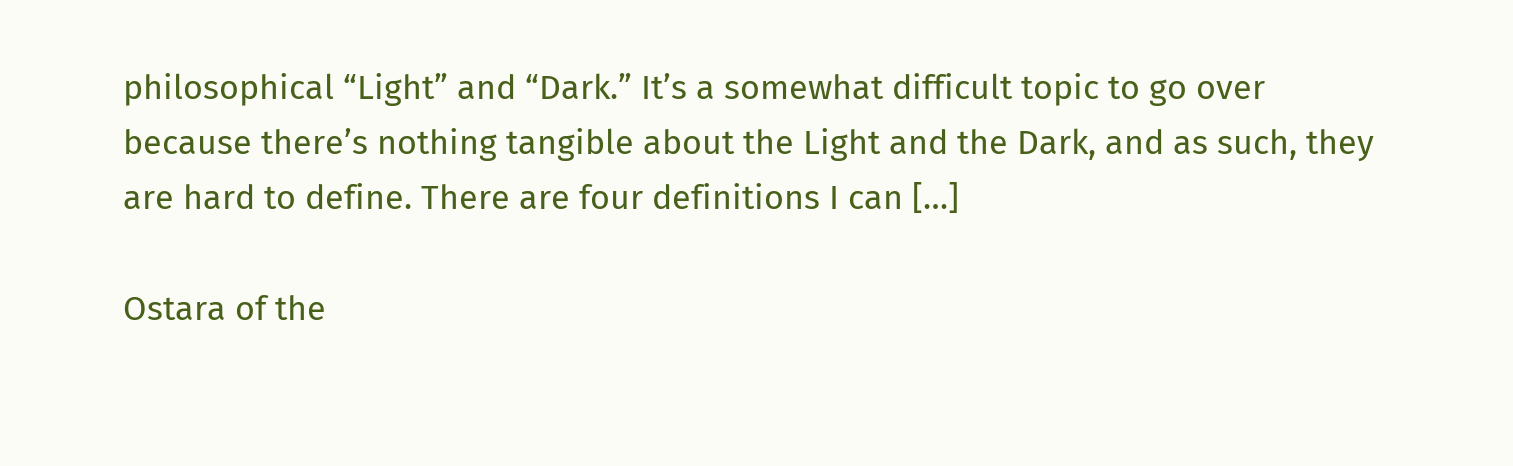philosophical “Light” and “Dark.” It’s a somewhat difficult topic to go over because there’s nothing tangible about the Light and the Dark, and as such, they are hard to define. There are four definitions I can […]

Ostara of the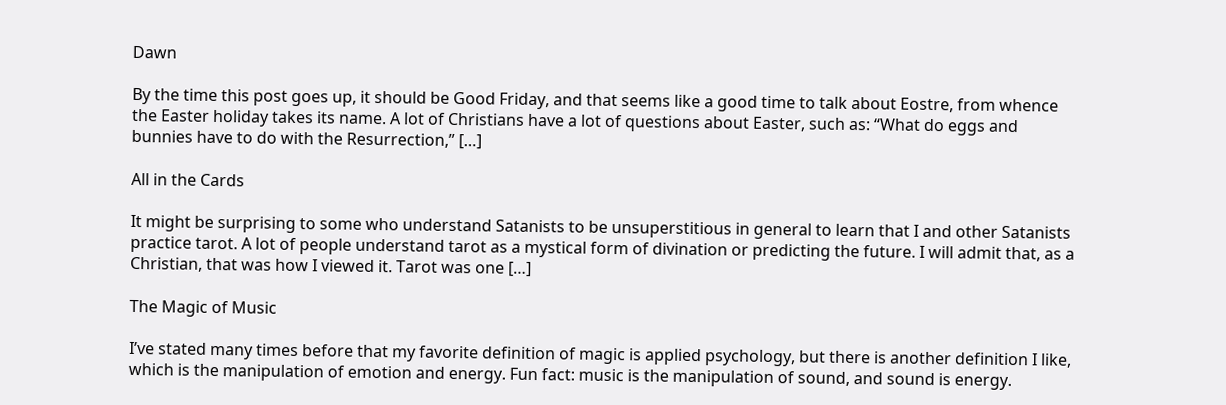Dawn

By the time this post goes up, it should be Good Friday, and that seems like a good time to talk about Eostre, from whence the Easter holiday takes its name. A lot of Christians have a lot of questions about Easter, such as: “What do eggs and bunnies have to do with the Resurrection,” […]

All in the Cards

It might be surprising to some who understand Satanists to be unsuperstitious in general to learn that I and other Satanists practice tarot. A lot of people understand tarot as a mystical form of divination or predicting the future. I will admit that, as a Christian, that was how I viewed it. Tarot was one […]

The Magic of Music

I’ve stated many times before that my favorite definition of magic is applied psychology, but there is another definition I like, which is the manipulation of emotion and energy. Fun fact: music is the manipulation of sound, and sound is energy.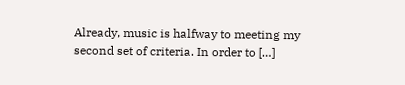Already, music is halfway to meeting my second set of criteria. In order to […]